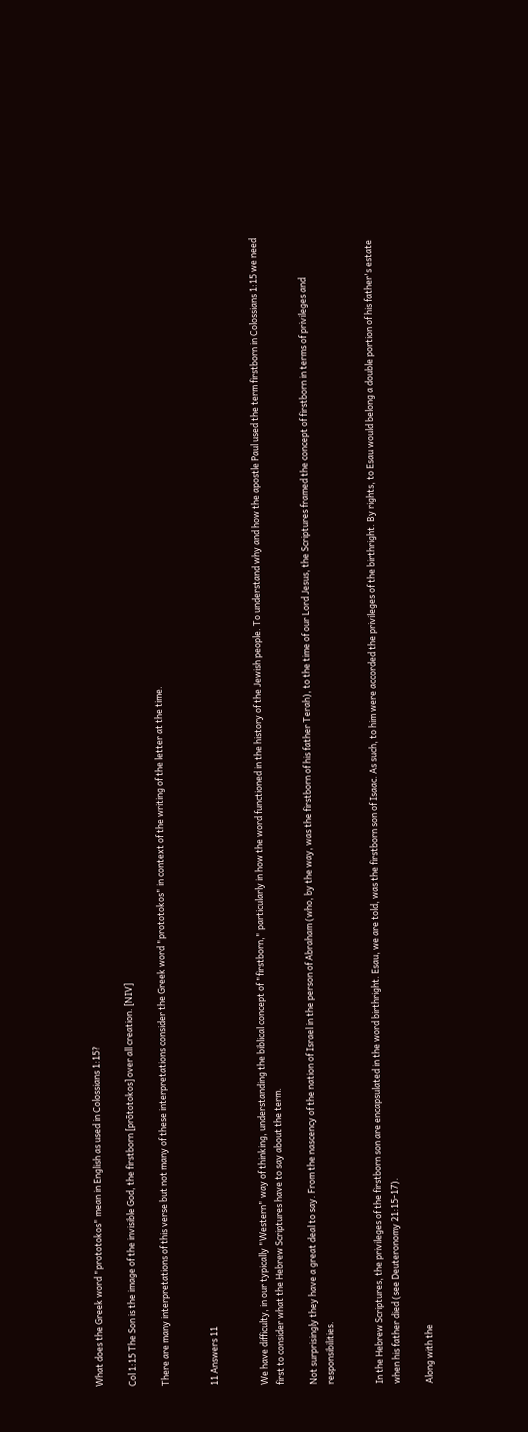What does the Greek word "prototokos" mean in English as used in Colossians 1:15?

Col 1:15 The Son is the image of the invisible God, the firstborn [prōtotokos] over all creation. [NIV]

There are many interpretations of this verse but not many of these interpretations consider the Greek word "prototokos" in context of the writing of the letter at the time.


11 Answers 11


We have difficulty, in our typically "Western" way of thinking, understanding the biblical concept of "firstborn," particularly in how the word functioned in the history of the Jewish people. To understand why and how the apostle Paul used the term firstborn in Colossians 1:15 we need first to consider what the Hebrew Scriptures have to say about the term.

Not surprisingly they have a great deal to say. From the nascency of the nation of Israel in the person of Abraham (who, by the way, was the firstborn of his father Terah), to the time of our Lord Jesus, the Scriptures framed the concept of firstborn in terms of privileges and responsibilities.


In the Hebrew Scriptures, the privileges of the firstborn son are encapsulated in the word birthright. Esau, we are told, was the firstborn son of Isaac. As such, to him were accorded the privileges of the birthright. By rights, to Esau would belong a double portion of his father's estate when his father died (see Deuteronomy 21:15-17).

Along with the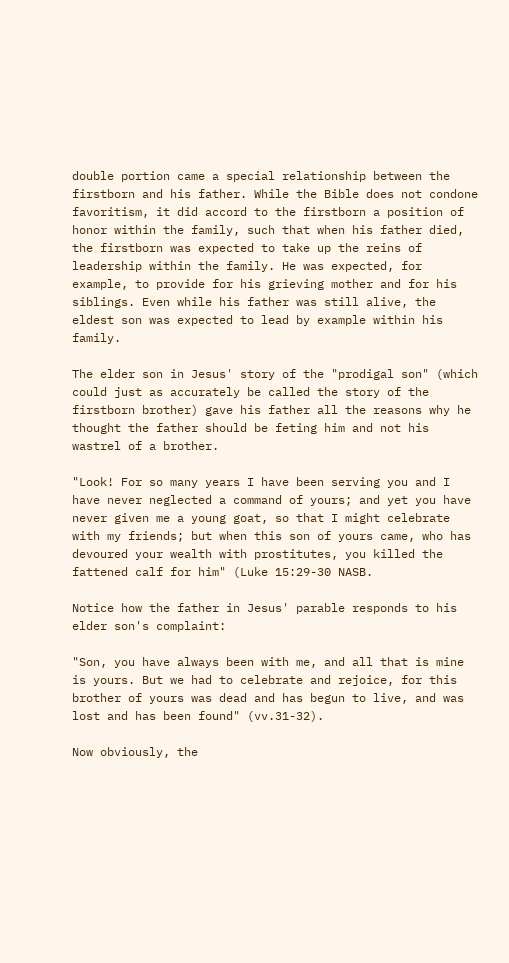double portion came a special relationship between the firstborn and his father. While the Bible does not condone favoritism, it did accord to the firstborn a position of honor within the family, such that when his father died, the firstborn was expected to take up the reins of leadership within the family. He was expected, for example, to provide for his grieving mother and for his siblings. Even while his father was still alive, the eldest son was expected to lead by example within his family.

The elder son in Jesus' story of the "prodigal son" (which could just as accurately be called the story of the firstborn brother) gave his father all the reasons why he thought the father should be feting him and not his wastrel of a brother.

"Look! For so many years I have been serving you and I have never neglected a command of yours; and yet you have never given me a young goat, so that I might celebrate with my friends; but when this son of yours came, who has devoured your wealth with prostitutes, you killed the fattened calf for him" (Luke 15:29-30 NASB.

Notice how the father in Jesus' parable responds to his elder son's complaint:

"Son, you have always been with me, and all that is mine is yours. But we had to celebrate and rejoice, for this brother of yours was dead and has begun to live, and was lost and has been found" (vv.31-32).

Now obviously, the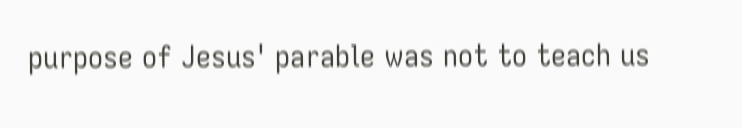purpose of Jesus' parable was not to teach us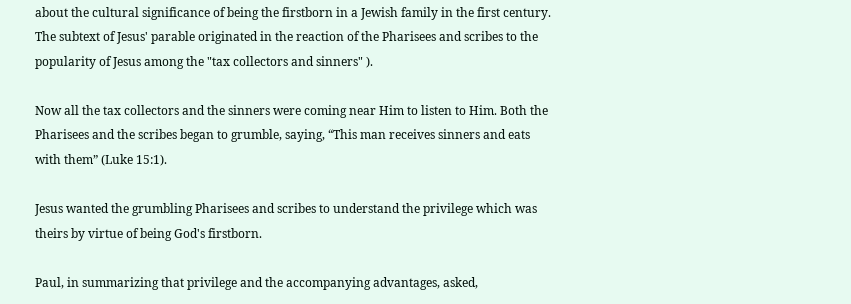about the cultural significance of being the firstborn in a Jewish family in the first century. The subtext of Jesus' parable originated in the reaction of the Pharisees and scribes to the popularity of Jesus among the "tax collectors and sinners" ).

Now all the tax collectors and the sinners were coming near Him to listen to Him. Both the Pharisees and the scribes began to grumble, saying, “This man receives sinners and eats with them” (Luke 15:1).

Jesus wanted the grumbling Pharisees and scribes to understand the privilege which was theirs by virtue of being God's firstborn.

Paul, in summarizing that privilege and the accompanying advantages, asked,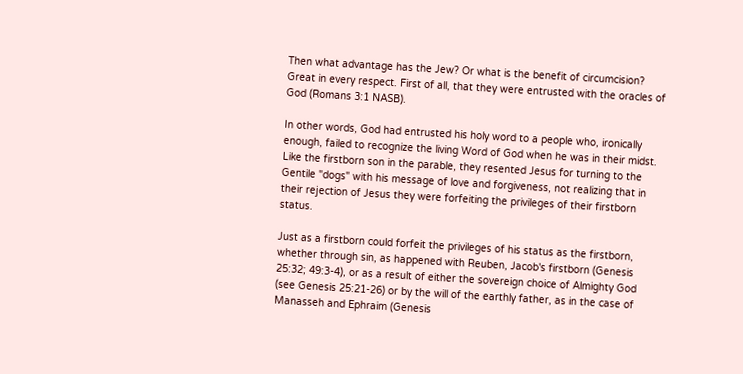Then what advantage has the Jew? Or what is the benefit of circumcision? Great in every respect. First of all, that they were entrusted with the oracles of God (Romans 3:1 NASB).

In other words, God had entrusted his holy word to a people who, ironically enough, failed to recognize the living Word of God when he was in their midst. Like the firstborn son in the parable, they resented Jesus for turning to the Gentile "dogs" with his message of love and forgiveness, not realizing that in their rejection of Jesus they were forfeiting the privileges of their firstborn status.

Just as a firstborn could forfeit the privileges of his status as the firstborn, whether through sin, as happened with Reuben, Jacob's firstborn (Genesis 25:32; 49:3-4), or as a result of either the sovereign choice of Almighty God (see Genesis 25:21-26) or by the will of the earthly father, as in the case of Manasseh and Ephraim (Genesis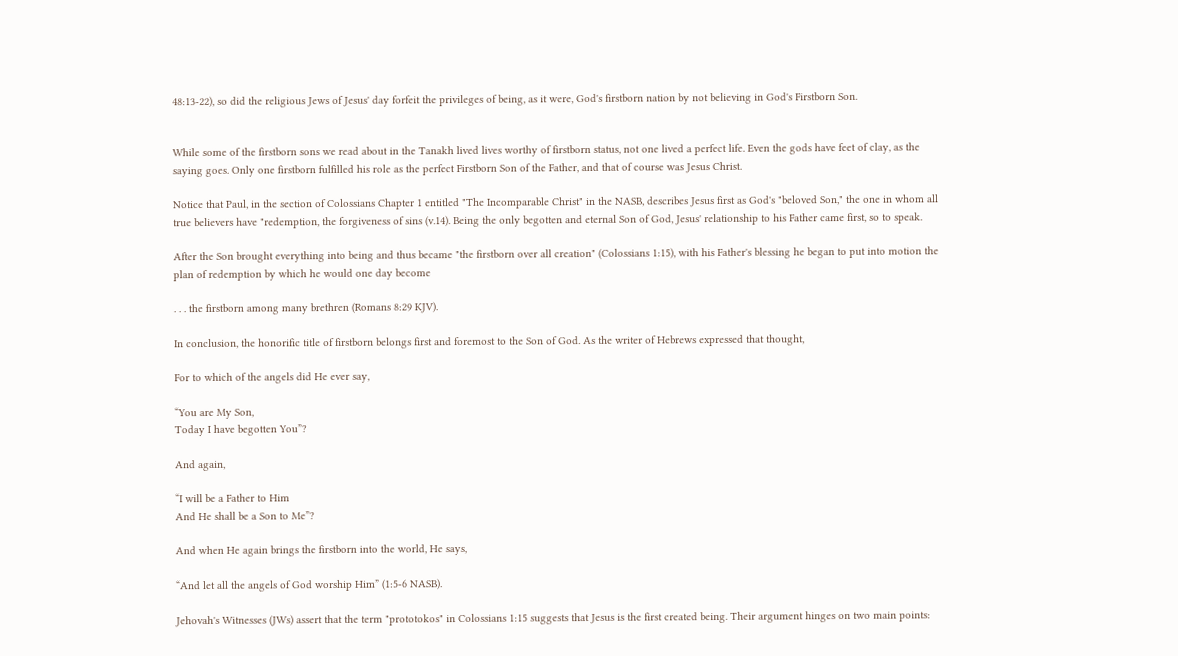48:13-22), so did the religious Jews of Jesus' day forfeit the privileges of being, as it were, God's firstborn nation by not believing in God's Firstborn Son.


While some of the firstborn sons we read about in the Tanakh lived lives worthy of firstborn status, not one lived a perfect life. Even the gods have feet of clay, as the saying goes. Only one firstborn fulfilled his role as the perfect Firstborn Son of the Father, and that of course was Jesus Christ.

Notice that Paul, in the section of Colossians Chapter 1 entitled "The Incomparable Christ" in the NASB, describes Jesus first as God's "beloved Son," the one in whom all true believers have "redemption, the forgiveness of sins (v.14). Being the only begotten and eternal Son of God, Jesus' relationship to his Father came first, so to speak.

After the Son brought everything into being and thus became "the firstborn over all creation" (Colossians 1:15), with his Father's blessing he began to put into motion the plan of redemption by which he would one day become

. . . the firstborn among many brethren (Romans 8:29 KJV).

In conclusion, the honorific title of firstborn belongs first and foremost to the Son of God. As the writer of Hebrews expressed that thought,

For to which of the angels did He ever say,

“You are My Son,
Today I have begotten You”?

And again,

“I will be a Father to Him
And He shall be a Son to Me”?

And when He again brings the firstborn into the world, He says,

“And let all the angels of God worship Him” (1:5-6 NASB).

Jehovah's Witnesses (JWs) assert that the term "prototokos" in Colossians 1:15 suggests that Jesus is the first created being. Their argument hinges on two main points: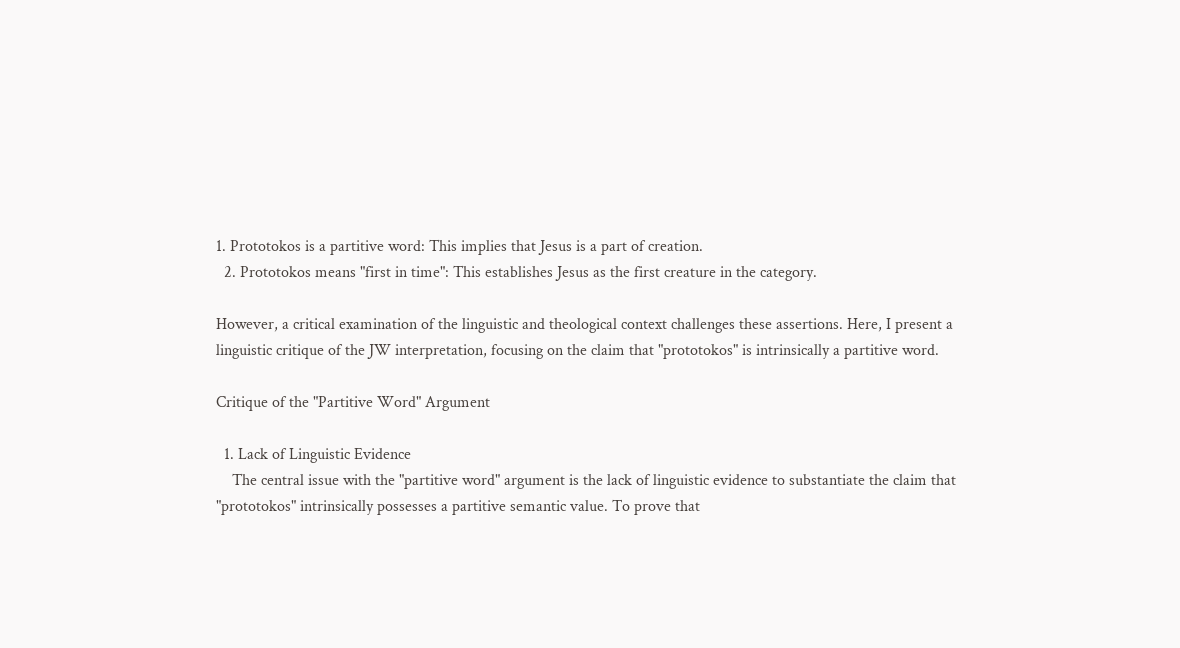1. Prototokos is a partitive word: This implies that Jesus is a part of creation.
  2. Prototokos means "first in time": This establishes Jesus as the first creature in the category.

However, a critical examination of the linguistic and theological context challenges these assertions. Here, I present a linguistic critique of the JW interpretation, focusing on the claim that "prototokos" is intrinsically a partitive word.

Critique of the "Partitive Word" Argument

  1. Lack of Linguistic Evidence
    The central issue with the "partitive word" argument is the lack of linguistic evidence to substantiate the claim that "prototokos" intrinsically possesses a partitive semantic value. To prove that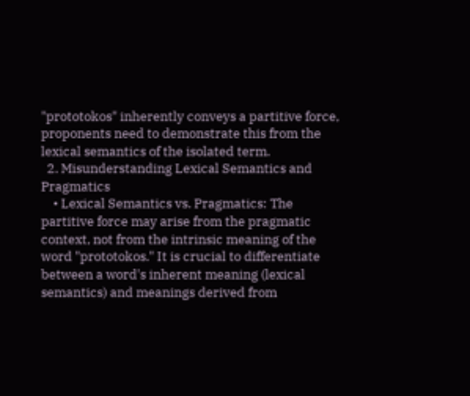"prototokos" inherently conveys a partitive force, proponents need to demonstrate this from the lexical semantics of the isolated term.
  2. Misunderstanding Lexical Semantics and Pragmatics
    • Lexical Semantics vs. Pragmatics: The partitive force may arise from the pragmatic context, not from the intrinsic meaning of the word "prototokos." It is crucial to differentiate between a word's inherent meaning (lexical semantics) and meanings derived from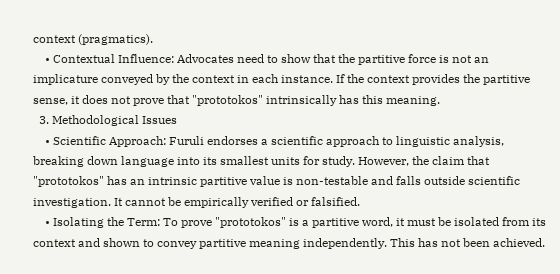context (pragmatics).
    • Contextual Influence: Advocates need to show that the partitive force is not an implicature conveyed by the context in each instance. If the context provides the partitive sense, it does not prove that "prototokos" intrinsically has this meaning.
  3. Methodological Issues
    • Scientific Approach: Furuli endorses a scientific approach to linguistic analysis, breaking down language into its smallest units for study. However, the claim that "prototokos" has an intrinsic partitive value is non-testable and falls outside scientific investigation. It cannot be empirically verified or falsified.
    • Isolating the Term: To prove "prototokos" is a partitive word, it must be isolated from its context and shown to convey partitive meaning independently. This has not been achieved.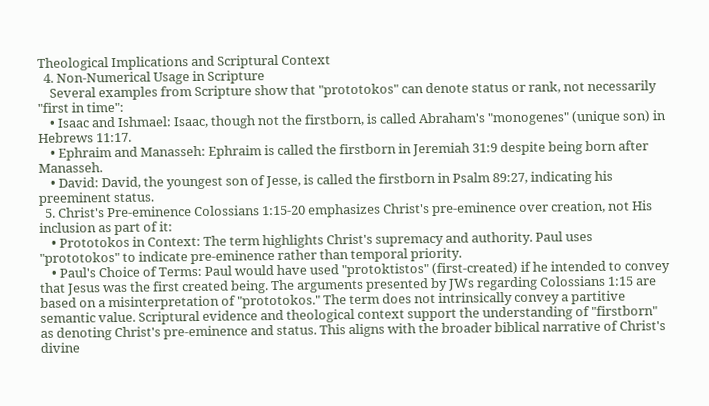Theological Implications and Scriptural Context
  4. Non-Numerical Usage in Scripture
    Several examples from Scripture show that "prototokos" can denote status or rank, not necessarily "first in time":
    • Isaac and Ishmael: Isaac, though not the firstborn, is called Abraham's "monogenes" (unique son) in Hebrews 11:17.
    • Ephraim and Manasseh: Ephraim is called the firstborn in Jeremiah 31:9 despite being born after Manasseh.
    • David: David, the youngest son of Jesse, is called the firstborn in Psalm 89:27, indicating his preeminent status.
  5. Christ's Pre-eminence Colossians 1:15-20 emphasizes Christ's pre-eminence over creation, not His inclusion as part of it:
    • Prototokos in Context: The term highlights Christ's supremacy and authority. Paul uses "prototokos" to indicate pre-eminence rather than temporal priority.
    • Paul's Choice of Terms: Paul would have used "protoktistos" (first-created) if he intended to convey that Jesus was the first created being. The arguments presented by JWs regarding Colossians 1:15 are based on a misinterpretation of "prototokos." The term does not intrinsically convey a partitive semantic value. Scriptural evidence and theological context support the understanding of "firstborn" as denoting Christ's pre-eminence and status. This aligns with the broader biblical narrative of Christ's divine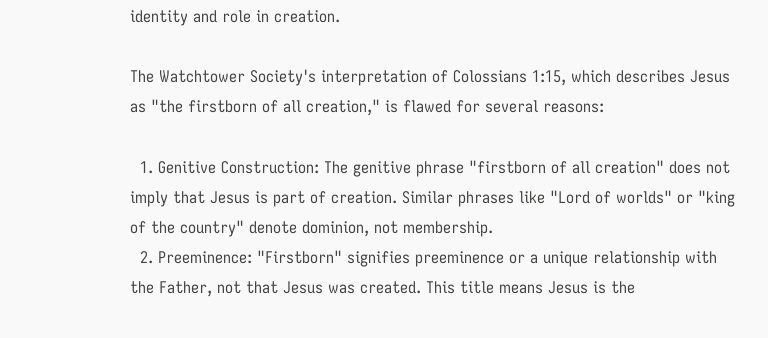identity and role in creation.

The Watchtower Society's interpretation of Colossians 1:15, which describes Jesus as "the firstborn of all creation," is flawed for several reasons:

  1. Genitive Construction: The genitive phrase "firstborn of all creation" does not imply that Jesus is part of creation. Similar phrases like "Lord of worlds" or "king of the country" denote dominion, not membership.
  2. Preeminence: "Firstborn" signifies preeminence or a unique relationship with the Father, not that Jesus was created. This title means Jesus is the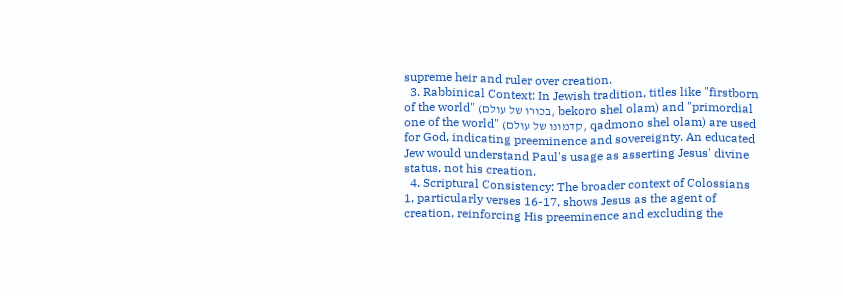supreme heir and ruler over creation.
  3. Rabbinical Context: In Jewish tradition, titles like "firstborn of the world" (בכורו של עולם, bekoro shel olam) and "primordial one of the world" (קדמונו של עולם, qadmono shel olam) are used for God, indicating preeminence and sovereignty. An educated Jew would understand Paul's usage as asserting Jesus' divine status, not his creation.
  4. Scriptural Consistency: The broader context of Colossians 1, particularly verses 16-17, shows Jesus as the agent of creation, reinforcing His preeminence and excluding the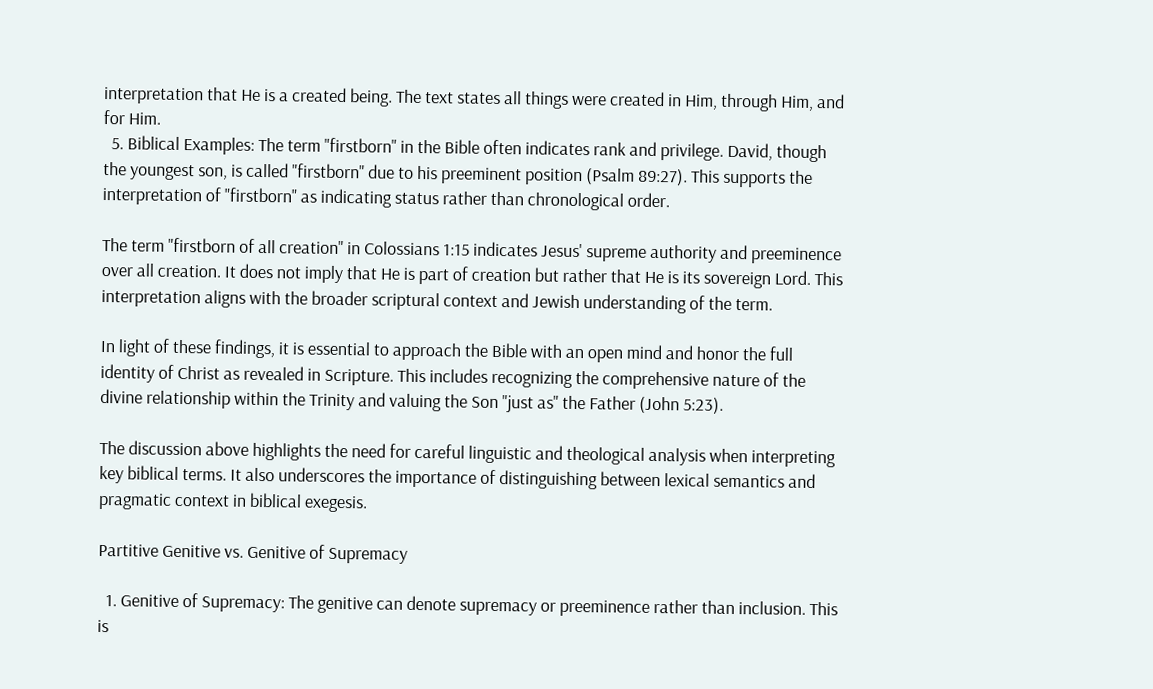interpretation that He is a created being. The text states all things were created in Him, through Him, and for Him.
  5. Biblical Examples: The term "firstborn" in the Bible often indicates rank and privilege. David, though the youngest son, is called "firstborn" due to his preeminent position (Psalm 89:27). This supports the interpretation of "firstborn" as indicating status rather than chronological order.

The term "firstborn of all creation" in Colossians 1:15 indicates Jesus' supreme authority and preeminence over all creation. It does not imply that He is part of creation but rather that He is its sovereign Lord. This interpretation aligns with the broader scriptural context and Jewish understanding of the term.

In light of these findings, it is essential to approach the Bible with an open mind and honor the full identity of Christ as revealed in Scripture. This includes recognizing the comprehensive nature of the divine relationship within the Trinity and valuing the Son "just as" the Father (John 5:23).

The discussion above highlights the need for careful linguistic and theological analysis when interpreting key biblical terms. It also underscores the importance of distinguishing between lexical semantics and pragmatic context in biblical exegesis.

Partitive Genitive vs. Genitive of Supremacy

  1. Genitive of Supremacy: The genitive can denote supremacy or preeminence rather than inclusion. This is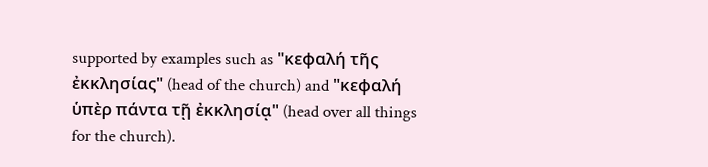supported by examples such as "κεφαλή τῆς ἐκκλησίας" (head of the church) and "κεφαλή ὑπὲρ πάντα τῇ ἐκκλησίᾳ" (head over all things for the church).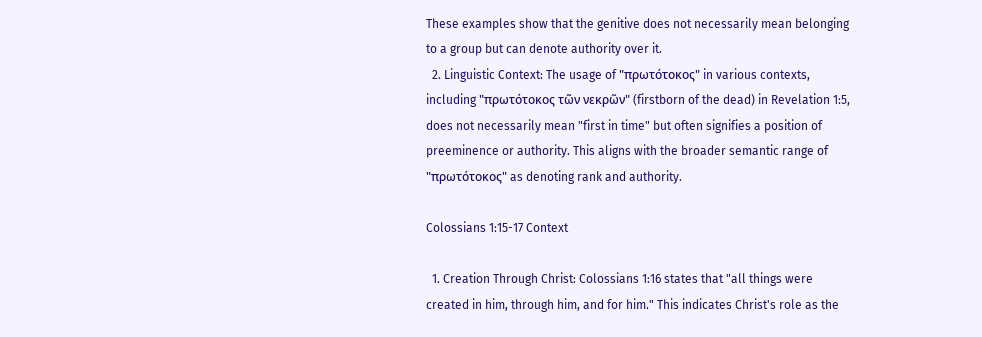These examples show that the genitive does not necessarily mean belonging to a group but can denote authority over it.
  2. Linguistic Context: The usage of "πρωτότοκος" in various contexts, including "πρωτότοκος τῶν νεκρῶν" (firstborn of the dead) in Revelation 1:5, does not necessarily mean "first in time" but often signifies a position of preeminence or authority. This aligns with the broader semantic range of "πρωτότοκος" as denoting rank and authority.

Colossians 1:15-17 Context

  1. Creation Through Christ: Colossians 1:16 states that "all things were created in him, through him, and for him." This indicates Christ's role as the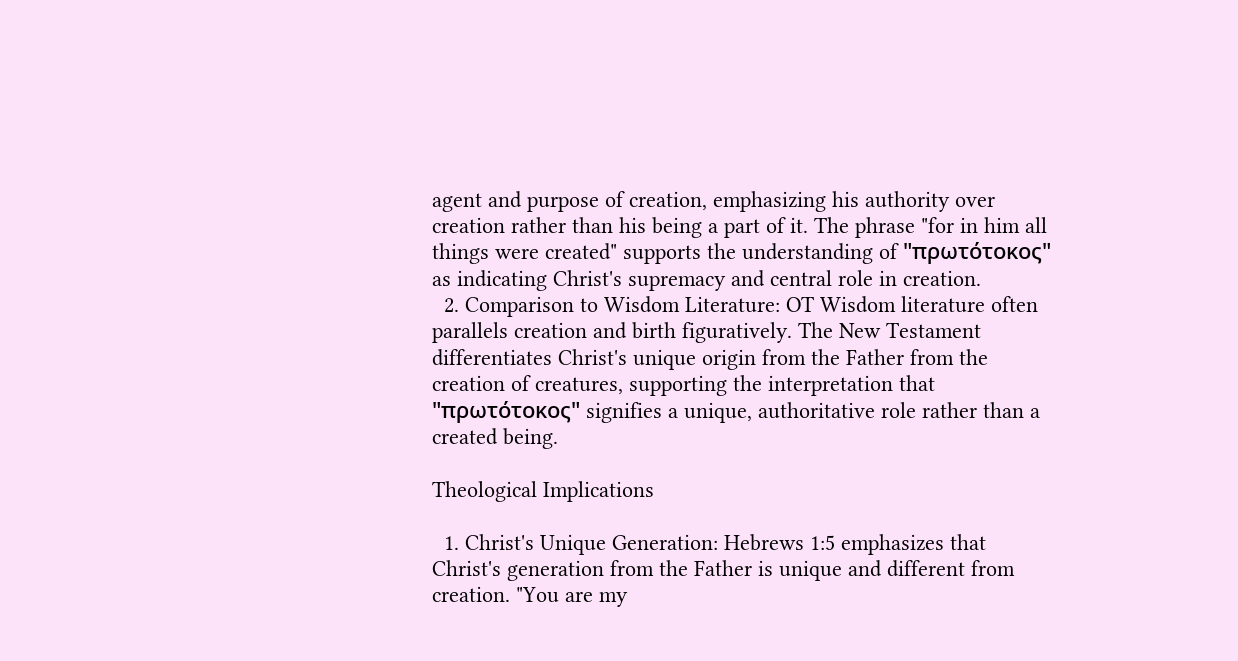agent and purpose of creation, emphasizing his authority over creation rather than his being a part of it. The phrase "for in him all things were created" supports the understanding of "πρωτότοκος" as indicating Christ's supremacy and central role in creation.
  2. Comparison to Wisdom Literature: OT Wisdom literature often parallels creation and birth figuratively. The New Testament differentiates Christ's unique origin from the Father from the creation of creatures, supporting the interpretation that "πρωτότοκος" signifies a unique, authoritative role rather than a created being.

Theological Implications

  1. Christ's Unique Generation: Hebrews 1:5 emphasizes that Christ's generation from the Father is unique and different from creation. "You are my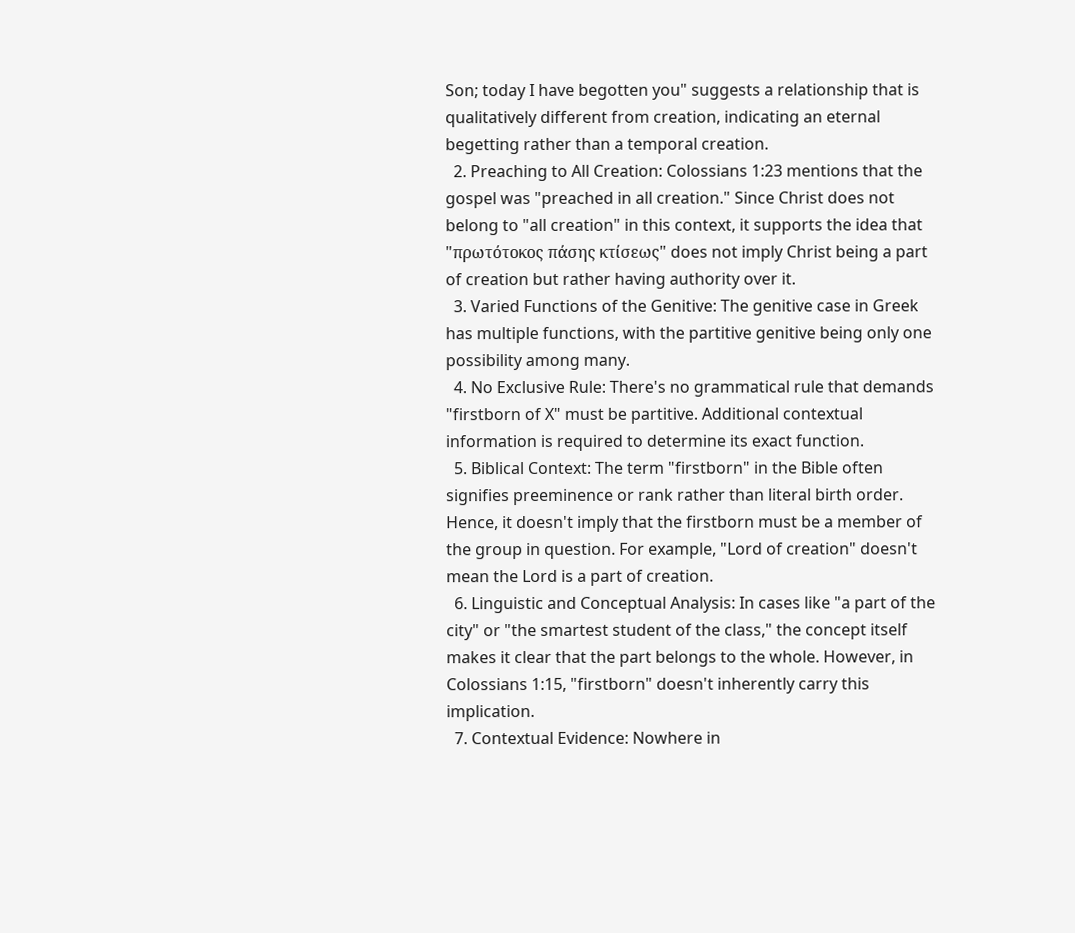Son; today I have begotten you" suggests a relationship that is qualitatively different from creation, indicating an eternal begetting rather than a temporal creation.
  2. Preaching to All Creation: Colossians 1:23 mentions that the gospel was "preached in all creation." Since Christ does not belong to "all creation" in this context, it supports the idea that "πρωτότοκος πάσης κτίσεως" does not imply Christ being a part of creation but rather having authority over it.
  3. Varied Functions of the Genitive: The genitive case in Greek has multiple functions, with the partitive genitive being only one possibility among many.
  4. No Exclusive Rule: There's no grammatical rule that demands "firstborn of X" must be partitive. Additional contextual information is required to determine its exact function.
  5. Biblical Context: The term "firstborn" in the Bible often signifies preeminence or rank rather than literal birth order. Hence, it doesn't imply that the firstborn must be a member of the group in question. For example, "Lord of creation" doesn't mean the Lord is a part of creation.
  6. Linguistic and Conceptual Analysis: In cases like "a part of the city" or "the smartest student of the class," the concept itself makes it clear that the part belongs to the whole. However, in Colossians 1:15, "firstborn" doesn't inherently carry this implication.
  7. Contextual Evidence: Nowhere in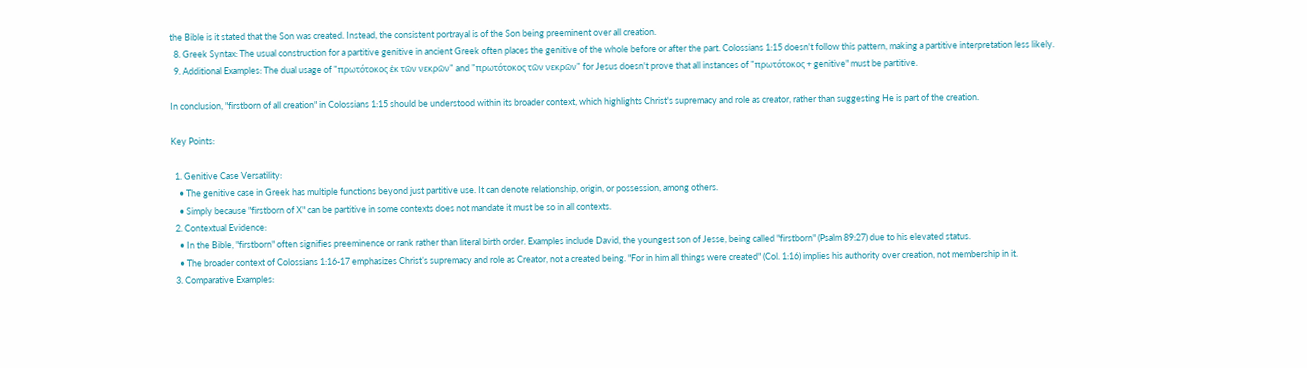the Bible is it stated that the Son was created. Instead, the consistent portrayal is of the Son being preeminent over all creation.
  8. Greek Syntax: The usual construction for a partitive genitive in ancient Greek often places the genitive of the whole before or after the part. Colossians 1:15 doesn't follow this pattern, making a partitive interpretation less likely.
  9. Additional Examples: The dual usage of "πρωτότοκος ἐκ τῶν νεκρῶν" and "πρωτότοκος τῶν νεκρῶν" for Jesus doesn't prove that all instances of "πρωτότοκος + genitive" must be partitive.

In conclusion, "firstborn of all creation" in Colossians 1:15 should be understood within its broader context, which highlights Christ's supremacy and role as creator, rather than suggesting He is part of the creation.

Key Points:

  1. Genitive Case Versatility:
    • The genitive case in Greek has multiple functions beyond just partitive use. It can denote relationship, origin, or possession, among others.
    • Simply because "firstborn of X" can be partitive in some contexts does not mandate it must be so in all contexts.
  2. Contextual Evidence:
    • In the Bible, "firstborn" often signifies preeminence or rank rather than literal birth order. Examples include David, the youngest son of Jesse, being called "firstborn" (Psalm 89:27) due to his elevated status.
    • The broader context of Colossians 1:16-17 emphasizes Christ’s supremacy and role as Creator, not a created being. "For in him all things were created" (Col. 1:16) implies his authority over creation, not membership in it.
  3. Comparative Examples: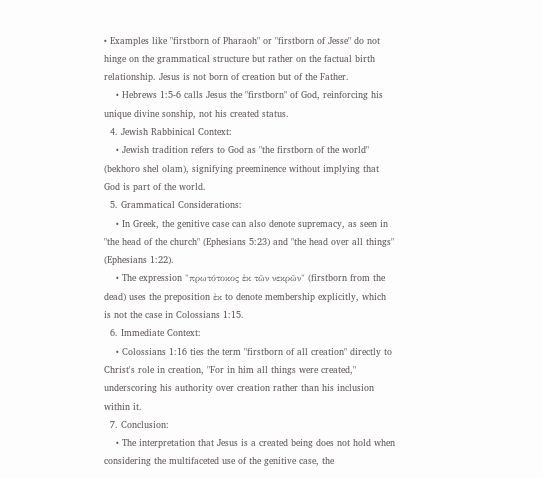• Examples like "firstborn of Pharaoh" or "firstborn of Jesse" do not hinge on the grammatical structure but rather on the factual birth relationship. Jesus is not born of creation but of the Father.
    • Hebrews 1:5-6 calls Jesus the "firstborn" of God, reinforcing his unique divine sonship, not his created status.
  4. Jewish Rabbinical Context:
    • Jewish tradition refers to God as "the firstborn of the world" (bekhoro shel olam), signifying preeminence without implying that God is part of the world.
  5. Grammatical Considerations:
    • In Greek, the genitive case can also denote supremacy, as seen in "the head of the church" (Ephesians 5:23) and "the head over all things" (Ephesians 1:22).
    • The expression "πρωτότοκος ἐκ τῶν νεκρῶν" (firstborn from the dead) uses the preposition ἐκ to denote membership explicitly, which is not the case in Colossians 1:15.
  6. Immediate Context:
    • Colossians 1:16 ties the term "firstborn of all creation" directly to Christ's role in creation, "For in him all things were created," underscoring his authority over creation rather than his inclusion within it.
  7. Conclusion:
    • The interpretation that Jesus is a created being does not hold when considering the multifaceted use of the genitive case, the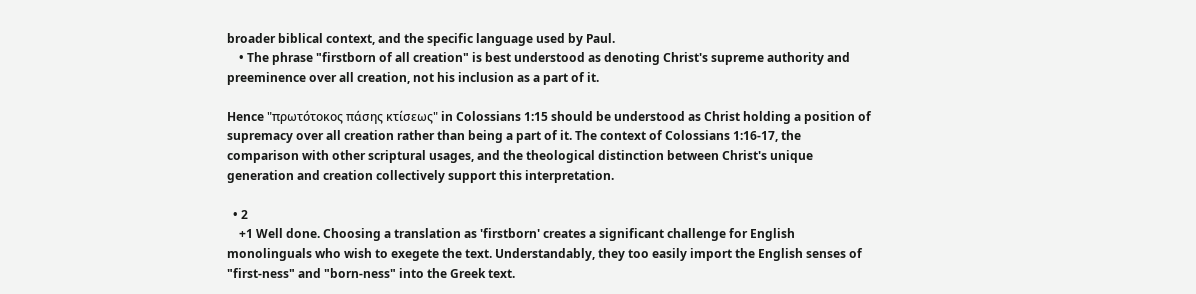broader biblical context, and the specific language used by Paul.
    • The phrase "firstborn of all creation" is best understood as denoting Christ's supreme authority and preeminence over all creation, not his inclusion as a part of it.

Hence "πρωτότοκος πάσης κτίσεως" in Colossians 1:15 should be understood as Christ holding a position of supremacy over all creation rather than being a part of it. The context of Colossians 1:16-17, the comparison with other scriptural usages, and the theological distinction between Christ's unique generation and creation collectively support this interpretation.

  • 2
    +1 Well done. Choosing a translation as 'firstborn' creates a significant challenge for English monolinguals who wish to exegete the text. Understandably, they too easily import the English senses of "first-ness" and "born-ness" into the Greek text.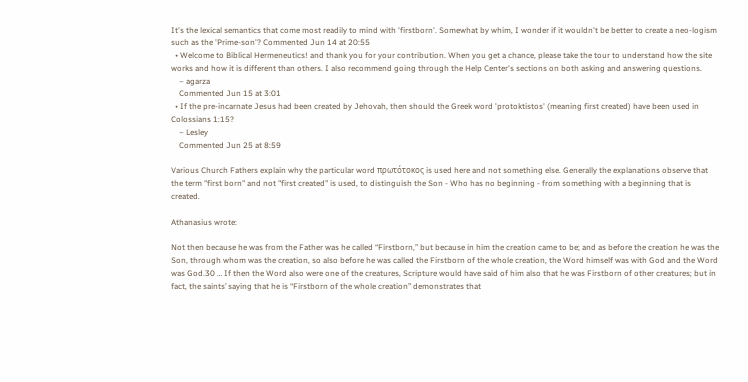It's the lexical semantics that come most readily to mind with 'firstborn'. Somewhat by whim, I wonder if it wouldn't be better to create a neo-logism such as the 'Prime-son'? Commented Jun 14 at 20:55
  • Welcome to Biblical Hermeneutics! and thank you for your contribution. When you get a chance, please take the tour to understand how the site works and how it is different than others. I also recommend going through the Help Center's sections on both asking and answering questions.
    – agarza
    Commented Jun 15 at 3:01
  • If the pre-incarnate Jesus had been created by Jehovah, then should the Greek word 'protoktistos' (meaning first created) have been used in Colossians 1:15?
    – Lesley
    Commented Jun 25 at 8:59

Various Church Fathers explain why the particular word πρωτότοκος is used here and not something else. Generally the explanations observe that the term "first born" and not "first created" is used, to distinguish the Son - Who has no beginning - from something with a beginning that is created.

Athanasius wrote:

Not then because he was from the Father was he called “Firstborn,” but because in him the creation came to be; and as before the creation he was the Son, through whom was the creation, so also before he was called the Firstborn of the whole creation, the Word himself was with God and the Word was God.30 … If then the Word also were one of the creatures, Scripture would have said of him also that he was Firstborn of other creatures; but in fact, the saints’ saying that he is “Firstborn of the whole creation” demonstrates that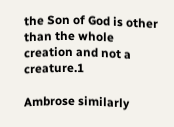the Son of God is other than the whole creation and not a creature.1

Ambrose similarly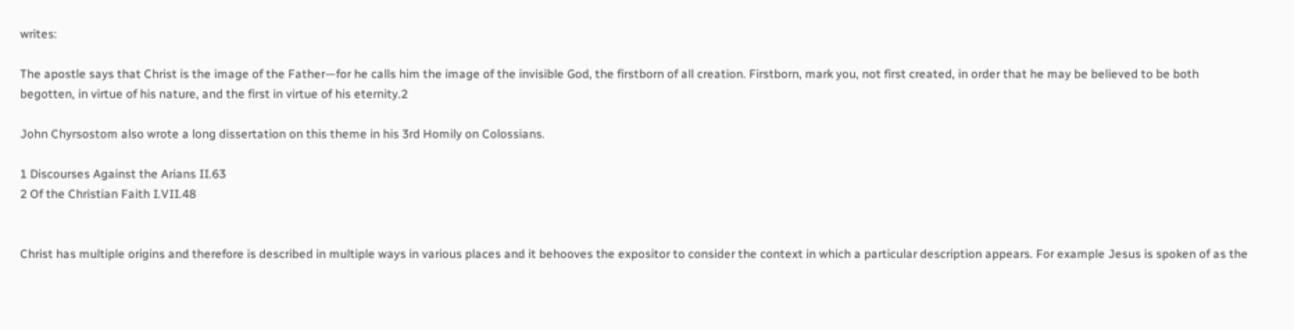writes:

The apostle says that Christ is the image of the Father—for he calls him the image of the invisible God, the firstborn of all creation. Firstborn, mark you, not first created, in order that he may be believed to be both begotten, in virtue of his nature, and the first in virtue of his eternity.2

John Chyrsostom also wrote a long dissertation on this theme in his 3rd Homily on Colossians.

1 Discourses Against the Arians II.63
2 Of the Christian Faith I.VII.48


Christ has multiple origins and therefore is described in multiple ways in various places and it behooves the expositor to consider the context in which a particular description appears. For example Jesus is spoken of as the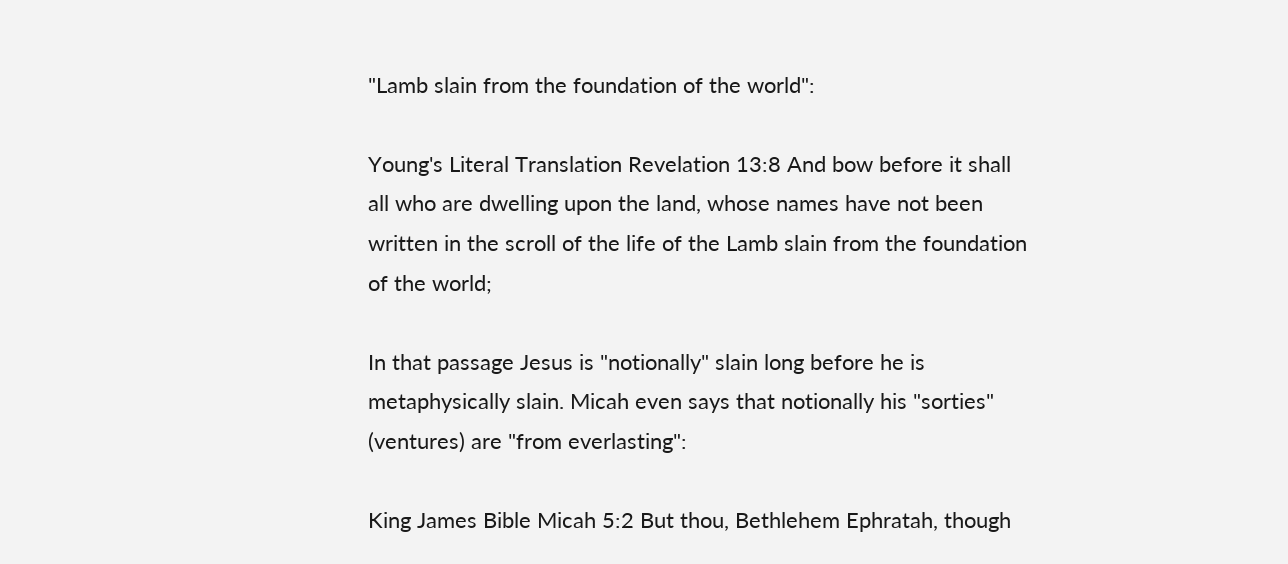"Lamb slain from the foundation of the world":

Young's Literal Translation Revelation 13:8 And bow before it shall all who are dwelling upon the land, whose names have not been written in the scroll of the life of the Lamb slain from the foundation of the world;

In that passage Jesus is "notionally" slain long before he is metaphysically slain. Micah even says that notionally his "sorties" (ventures) are "from everlasting":

King James Bible Micah 5:2 But thou, Bethlehem Ephratah, though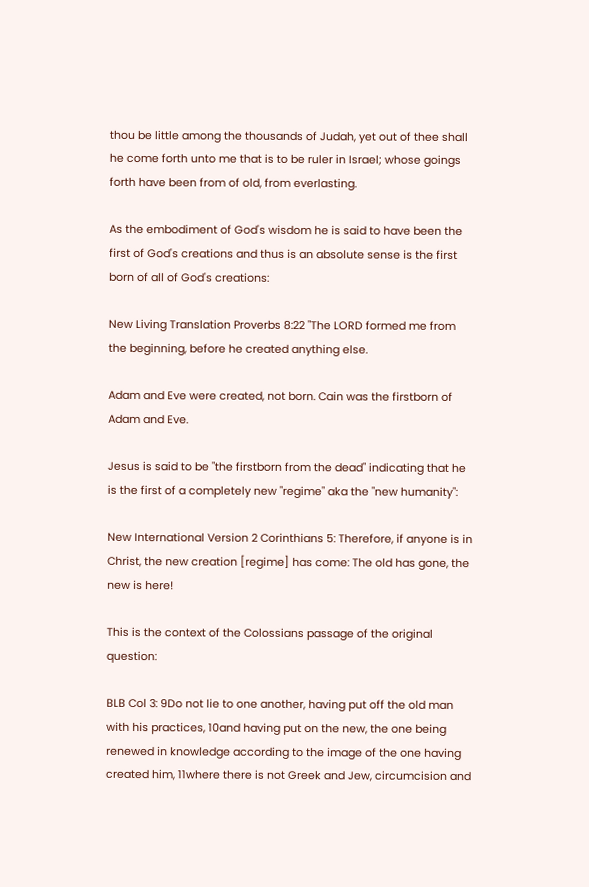thou be little among the thousands of Judah, yet out of thee shall he come forth unto me that is to be ruler in Israel; whose goings forth have been from of old, from everlasting.

As the embodiment of God's wisdom he is said to have been the first of God's creations and thus is an absolute sense is the first born of all of God's creations:

New Living Translation Proverbs 8:22 "The LORD formed me from the beginning, before he created anything else.

Adam and Eve were created, not born. Cain was the firstborn of Adam and Eve.

Jesus is said to be "the firstborn from the dead" indicating that he is the first of a completely new "regime" aka the "new humanity":

New International Version 2 Corinthians 5: Therefore, if anyone is in Christ, the new creation [regime] has come: The old has gone, the new is here!

This is the context of the Colossians passage of the original question:

BLB Col 3: 9Do not lie to one another, having put off the old man with his practices, 10and having put on the new, the one being renewed in knowledge according to the image of the one having created him, 11where there is not Greek and Jew, circumcision and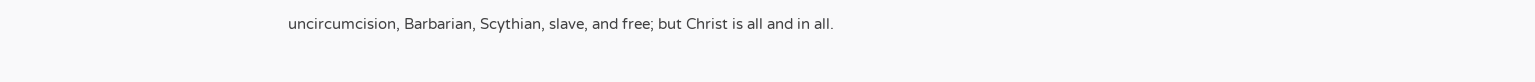uncircumcision, Barbarian, Scythian, slave, and free; but Christ is all and in all.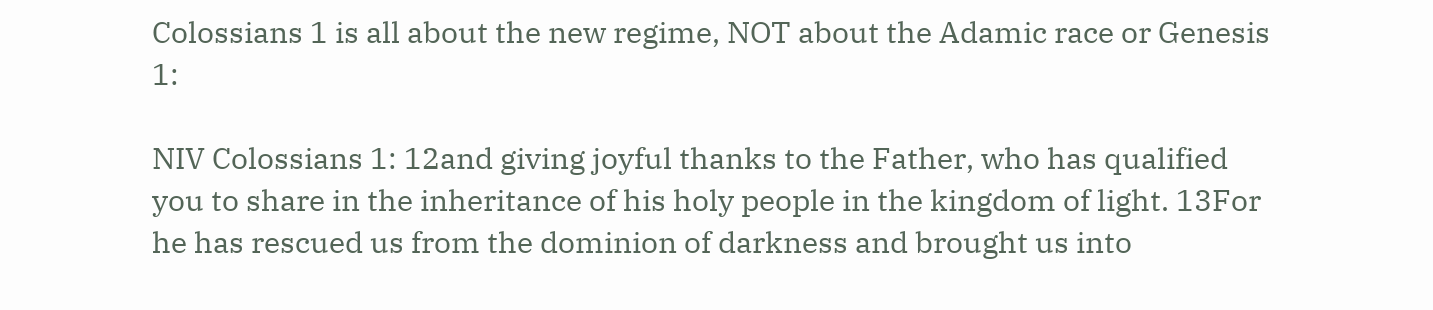Colossians 1 is all about the new regime, NOT about the Adamic race or Genesis 1:

NIV Colossians 1: 12and giving joyful thanks to the Father, who has qualified you to share in the inheritance of his holy people in the kingdom of light. 13For he has rescued us from the dominion of darkness and brought us into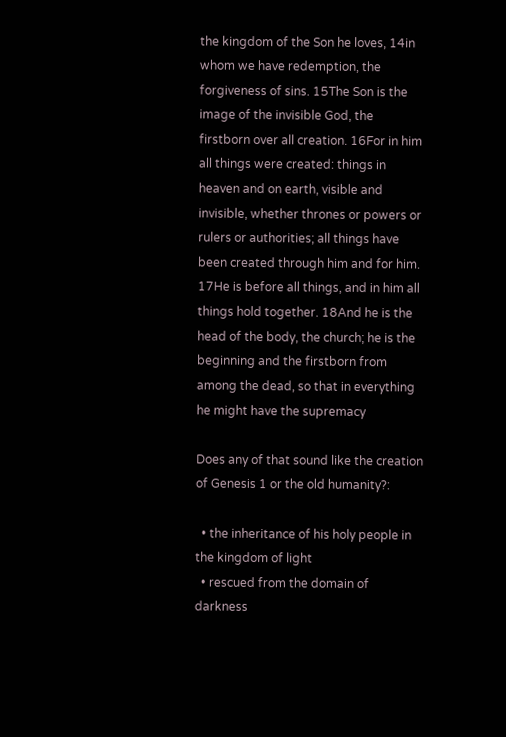the kingdom of the Son he loves, 14in whom we have redemption, the forgiveness of sins. 15The Son is the image of the invisible God, the firstborn over all creation. 16For in him all things were created: things in heaven and on earth, visible and invisible, whether thrones or powers or rulers or authorities; all things have been created through him and for him. 17He is before all things, and in him all things hold together. 18And he is the head of the body, the church; he is the beginning and the firstborn from among the dead, so that in everything he might have the supremacy

Does any of that sound like the creation of Genesis 1 or the old humanity?:

  • the inheritance of his holy people in the kingdom of light
  • rescued from the domain of darkness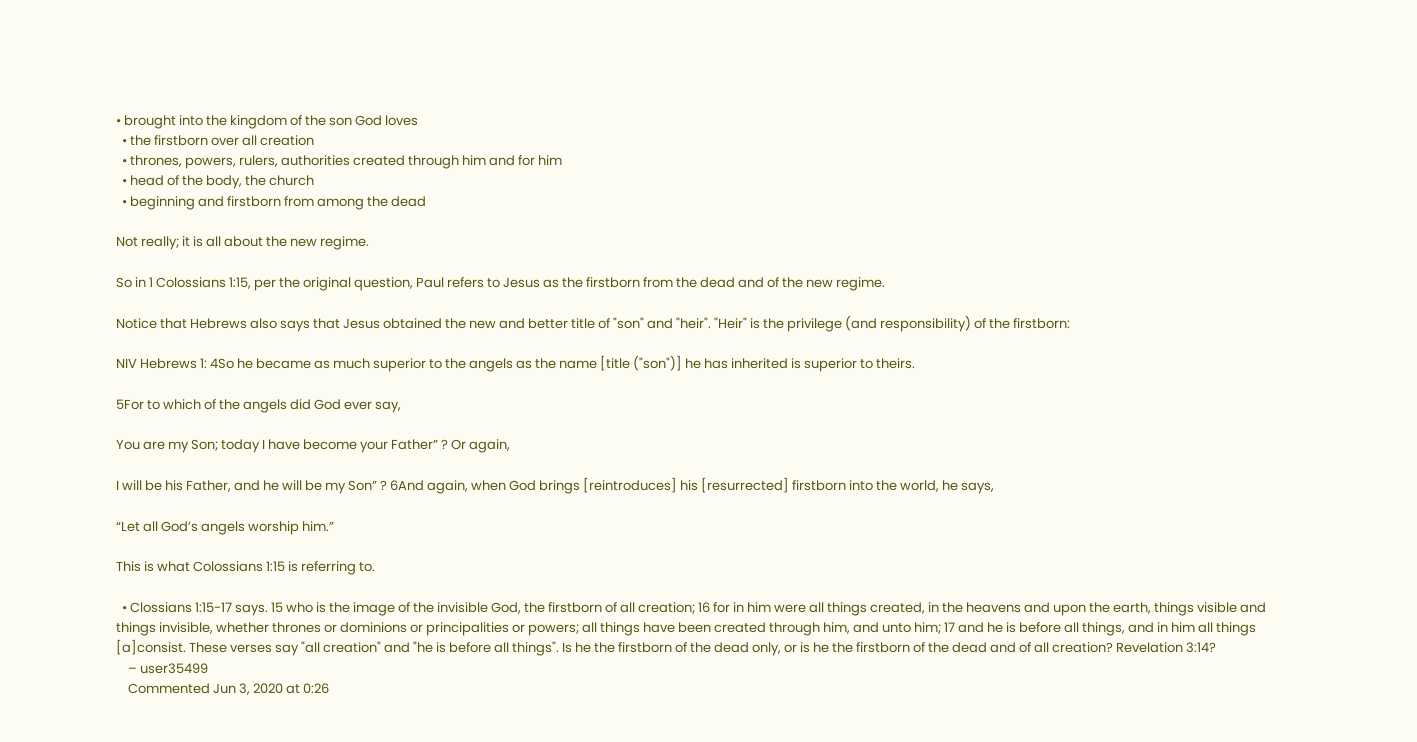• brought into the kingdom of the son God loves
  • the firstborn over all creation
  • thrones, powers, rulers, authorities created through him and for him
  • head of the body, the church
  • beginning and firstborn from among the dead

Not really; it is all about the new regime.

So in 1 Colossians 1:15, per the original question, Paul refers to Jesus as the firstborn from the dead and of the new regime.

Notice that Hebrews also says that Jesus obtained the new and better title of "son" and "heir". "Heir" is the privilege (and responsibility) of the firstborn:

NIV Hebrews 1: 4So he became as much superior to the angels as the name [title ("son")] he has inherited is superior to theirs.

5For to which of the angels did God ever say,

You are my Son; today I have become your Father” ? Or again,

I will be his Father, and he will be my Son” ? 6And again, when God brings [reintroduces] his [resurrected] firstborn into the world, he says,

“Let all God’s angels worship him.”

This is what Colossians 1:15 is referring to.

  • Clossians 1:15-17 says. 15 who is the image of the invisible God, the firstborn of all creation; 16 for in him were all things created, in the heavens and upon the earth, things visible and things invisible, whether thrones or dominions or principalities or powers; all things have been created through him, and unto him; 17 and he is before all things, and in him all things [a]consist. These verses say "all creation" and "he is before all things". Is he the firstborn of the dead only, or is he the firstborn of the dead and of all creation? Revelation 3:14?
    – user35499
    Commented Jun 3, 2020 at 0:26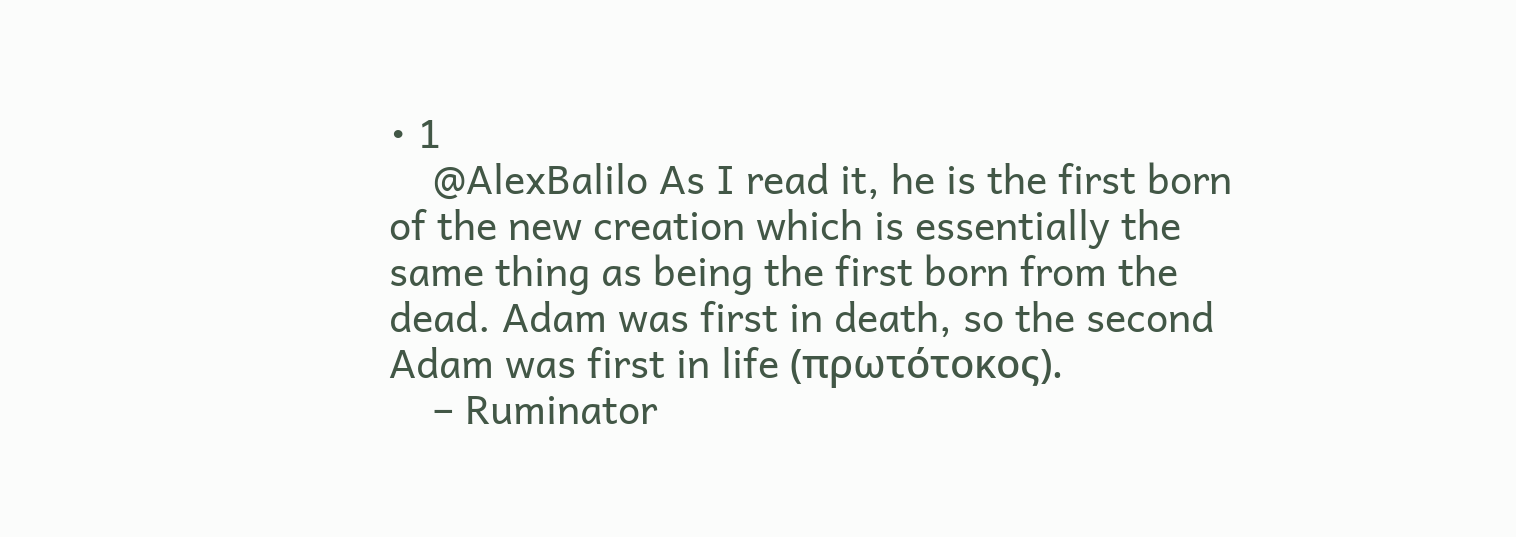• 1
    @AlexBalilo As I read it, he is the first born of the new creation which is essentially the same thing as being the first born from the dead. Adam was first in death, so the second Adam was first in life (πρωτότοκος).
    – Ruminator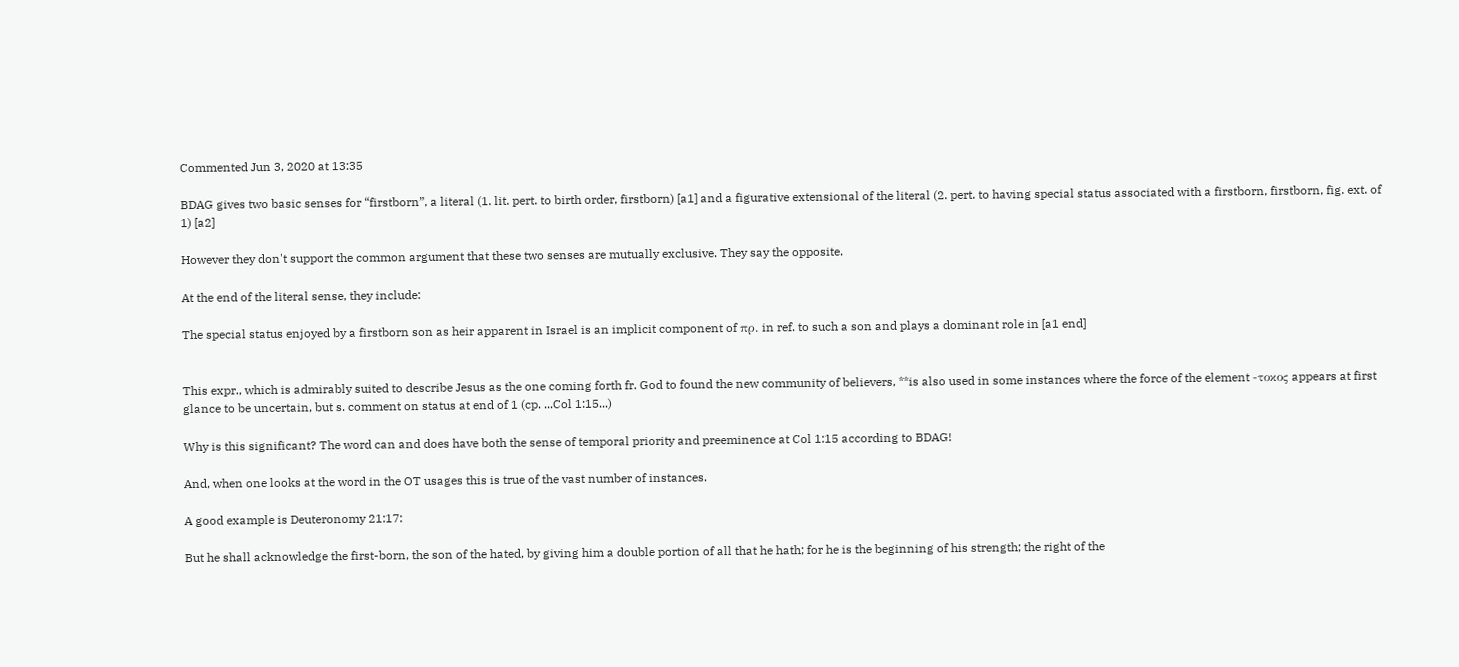Commented Jun 3, 2020 at 13:35

BDAG gives two basic senses for “firstborn”, a literal (1. lit. pert. to birth order, firstborn) [a1] and a figurative extensional of the literal (2. pert. to having special status associated with a firstborn, firstborn, fig. ext. of 1) [a2]

However they don't support the common argument that these two senses are mutually exclusive. They say the opposite.

At the end of the literal sense, they include:

The special status enjoyed by a firstborn son as heir apparent in Israel is an implicit component of πρ. in ref. to such a son and plays a dominant role in [a1 end]


This expr., which is admirably suited to describe Jesus as the one coming forth fr. God to found the new community of believers, **is also used in some instances where the force of the element -τοκος appears at first glance to be uncertain, but s. comment on status at end of 1 (cp. ...Col 1:15...)

Why is this significant? The word can and does have both the sense of temporal priority and preeminence at Col 1:15 according to BDAG!

And, when one looks at the word in the OT usages this is true of the vast number of instances.

A good example is Deuteronomy 21:17:

But he shall acknowledge the first-born, the son of the hated, by giving him a double portion of all that he hath; for he is the beginning of his strength; the right of the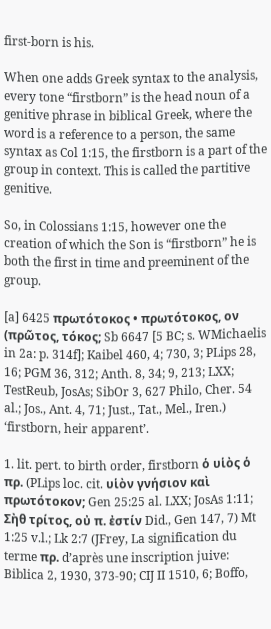first-born is his.

When one adds Greek syntax to the analysis, every tone “firstborn” is the head noun of a genitive phrase in biblical Greek, where the word is a reference to a person, the same syntax as Col 1:15, the firstborn is a part of the group in context. This is called the partitive genitive.

So, in Colossians 1:15, however one the creation of which the Son is “firstborn” he is both the first in time and preeminent of the group.

[a] 6425 πρωτότοκος • πρωτότοκος, ον (πρῶτος, τόκος; Sb 6647 [5 BC; s. WMichaelis in 2a: p. 314f]; Kaibel 460, 4; 730, 3; PLips 28, 16; PGM 36, 312; Anth. 8, 34; 9, 213; LXX; TestReub, JosAs; SibOr 3, 627 Philo, Cher. 54 al.; Jos., Ant. 4, 71; Just., Tat., Mel., Iren.) ‘firstborn, heir apparent’.

1. lit. pert. to birth order, firstborn ὁ υἱὸς ὁ πρ. (PLips loc. cit. υἱὸν γνήσιον καὶ πρωτότοκον; Gen 25:25 al. LXX; JosAs 1:11; Σὴθ τρίτος, οὐ π. ἐστίν Did., Gen 147, 7) Mt 1:25 v.l.; Lk 2:7 (JFrey, La signification du terme πρ. d’après une inscription juive: Biblica 2, 1930, 373-90; CIJ II 1510, 6; Boffo,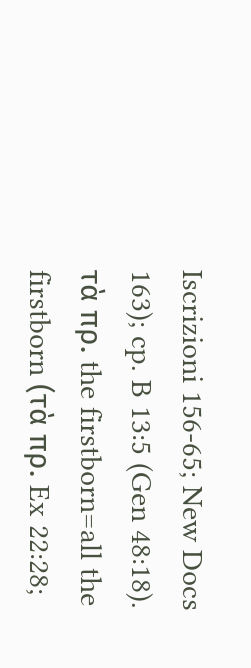Iscrizioni 156-65; New Docs 163); cp. B 13:5 (Gen 48:18). τὰ πρ. the firstborn=all the firstborn (τὰ πρ. Ex 22:28;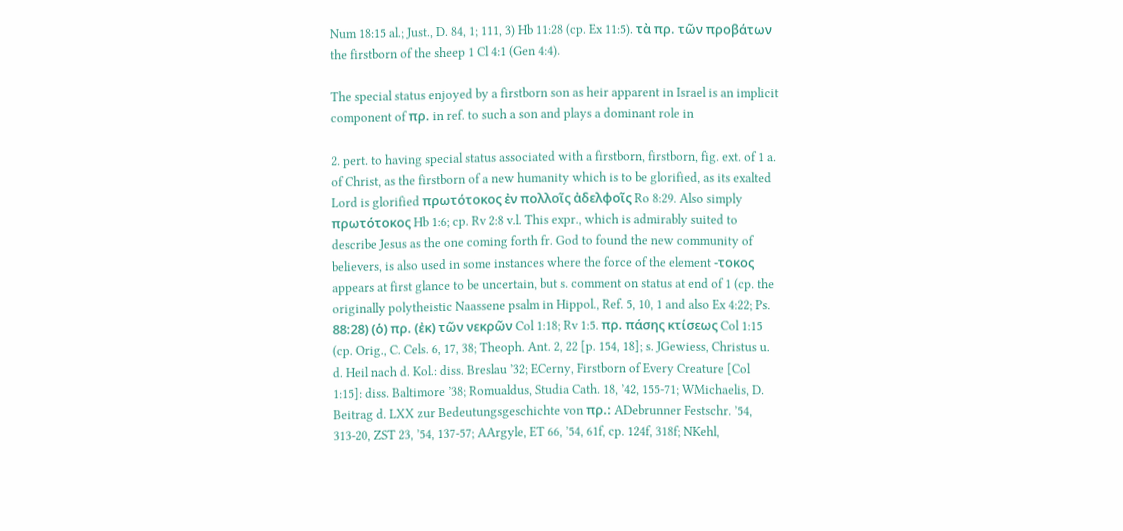Num 18:15 al.; Just., D. 84, 1; 111, 3) Hb 11:28 (cp. Ex 11:5). τὰ πρ. τῶν προβάτων the firstborn of the sheep 1 Cl 4:1 (Gen 4:4).

The special status enjoyed by a firstborn son as heir apparent in Israel is an implicit component of πρ. in ref. to such a son and plays a dominant role in

2. pert. to having special status associated with a firstborn, firstborn, fig. ext. of 1 a. of Christ, as the firstborn of a new humanity which is to be glorified, as its exalted Lord is glorified πρωτότοκος ἐν πολλοῖς ἀδελφοῖς Ro 8:29. Also simply πρωτότοκος Hb 1:6; cp. Rv 2:8 v.l. This expr., which is admirably suited to describe Jesus as the one coming forth fr. God to found the new community of believers, is also used in some instances where the force of the element -τοκος appears at first glance to be uncertain, but s. comment on status at end of 1 (cp. the originally polytheistic Naassene psalm in Hippol., Ref. 5, 10, 1 and also Ex 4:22; Ps. 88:28) (ὁ) πρ. (ἐκ) τῶν νεκρῶν Col 1:18; Rv 1:5. πρ. πάσης κτίσεως Col 1:15 (cp. Orig., C. Cels. 6, 17, 38; Theoph. Ant. 2, 22 [p. 154, 18]; s. JGewiess, Christus u. d. Heil nach d. Kol.: diss. Breslau ’32; ECerny, Firstborn of Every Creature [Col 1:15]: diss. Baltimore ’38; Romualdus, Studia Cath. 18, ’42, 155-71; WMichaelis, D. Beitrag d. LXX zur Bedeutungsgeschichte von πρ.: ADebrunner Festschr. ’54, 313-20, ZST 23, ’54, 137-57; AArgyle, ET 66, ’54, 61f, cp. 124f, 318f; NKehl,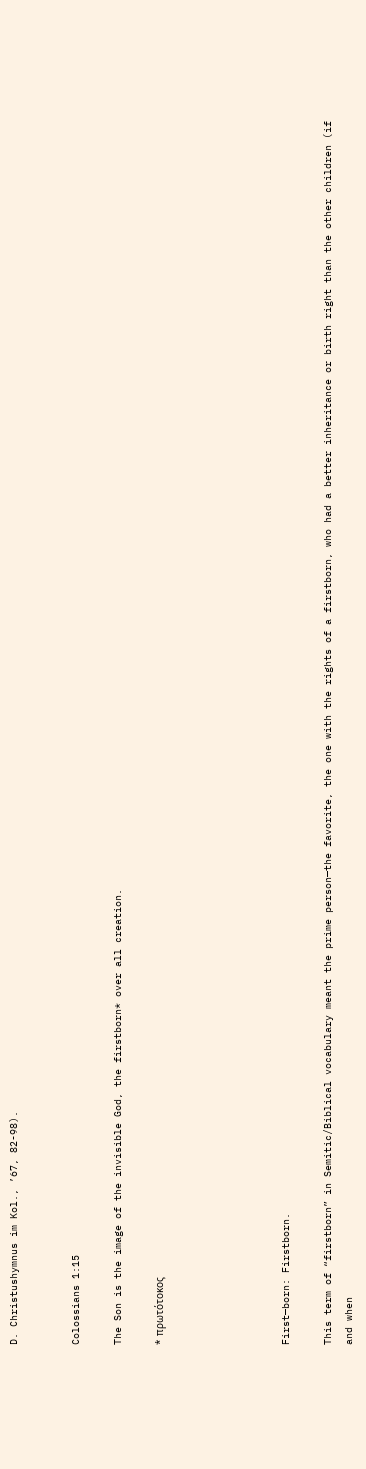D. Christushymnus im Kol., ’67, 82-98).


Colossians 1:15

The Son is the image of the invisible God, the firstborn* over all creation.

* πρωτότοκος





First—born: Firstborn.

This term of “firstborn” in Semitic/Biblical vocabulary meant the prime person—the favorite, the one with the rights of a firstborn, who had a better inheritance or birth right than the other children (if and when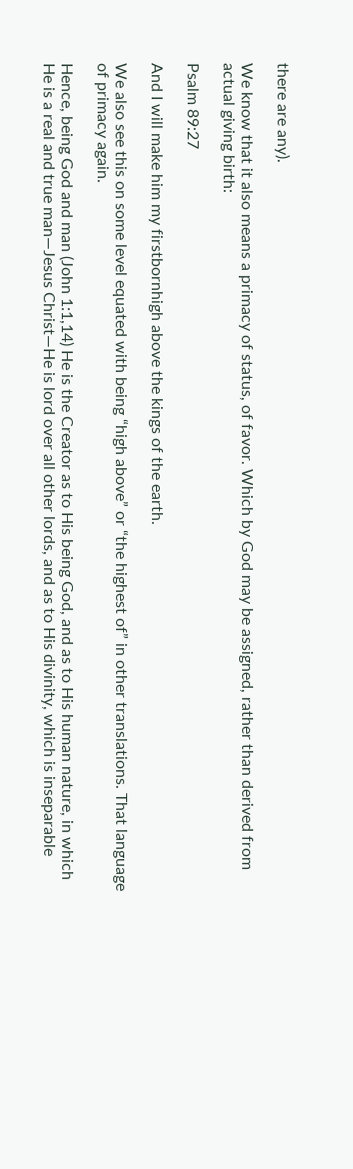there are any).

We know that it also means a primacy of status, of favor. Which by God may be assigned, rather than derived from actual giving birth:

Psalm 89:27

And I will make him my firstbornhigh above the kings of the earth.

We also see this on some level equated with being “high above” or “the highest of” in other translations. That language of primacy again.

Hence, being God and man (John 1:1,14) He is the Creator as to His being God, and as to His human nature, in which He is a real and true man—Jesus Christ—He is lord over all other lords, and as to His divinity, which is inseparable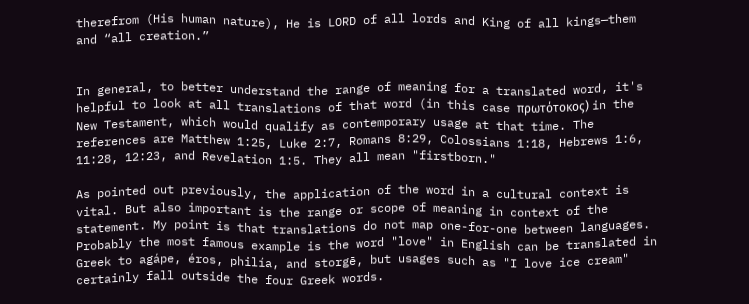therefrom (His human nature), He is LORD of all lords and King of all kings—them and “all creation.”


In general, to better understand the range of meaning for a translated word, it's helpful to look at all translations of that word (in this case πρωτότοκος) in the New Testament, which would qualify as contemporary usage at that time. The references are Matthew 1:25, Luke 2:7, Romans 8:29, Colossians 1:18, Hebrews 1:6, 11:28, 12:23, and Revelation 1:5. They all mean "firstborn."

As pointed out previously, the application of the word in a cultural context is vital. But also important is the range or scope of meaning in context of the statement. My point is that translations do not map one-for-one between languages. Probably the most famous example is the word "love" in English can be translated in Greek to agápe, éros, philía, and storgē, but usages such as "I love ice cream" certainly fall outside the four Greek words.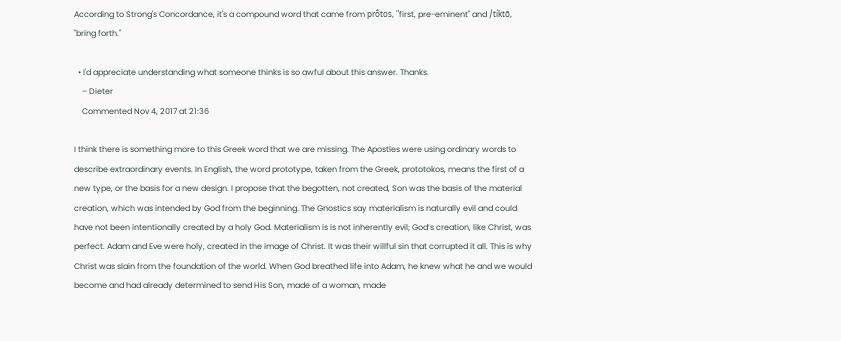According to Strong's Concordance, it's a compound word that came from prṓtos, "first, pre-eminent" and /tíktō, "bring forth."

  • I'd appreciate understanding what someone thinks is so awful about this answer. Thanks.
    – Dieter
    Commented Nov 4, 2017 at 21:36

I think there is something more to this Greek word that we are missing. The Apostles were using ordinary words to describe extraordinary events. In English, the word prototype, taken from the Greek, prototokos, means the first of a new type, or the basis for a new design. I propose that the begotten, not created, Son was the basis of the material creation, which was intended by God from the beginning. The Gnostics say materialism is naturally evil and could have not been intentionally created by a holy God. Materialism is is not inherently evil; God’s creation, like Christ, was perfect. Adam and Eve were holy, created in the image of Christ. It was their willful sin that corrupted it all. This is why Christ was slain from the foundation of the world. When God breathed life into Adam, he knew what he and we would become and had already determined to send His Son, made of a woman, made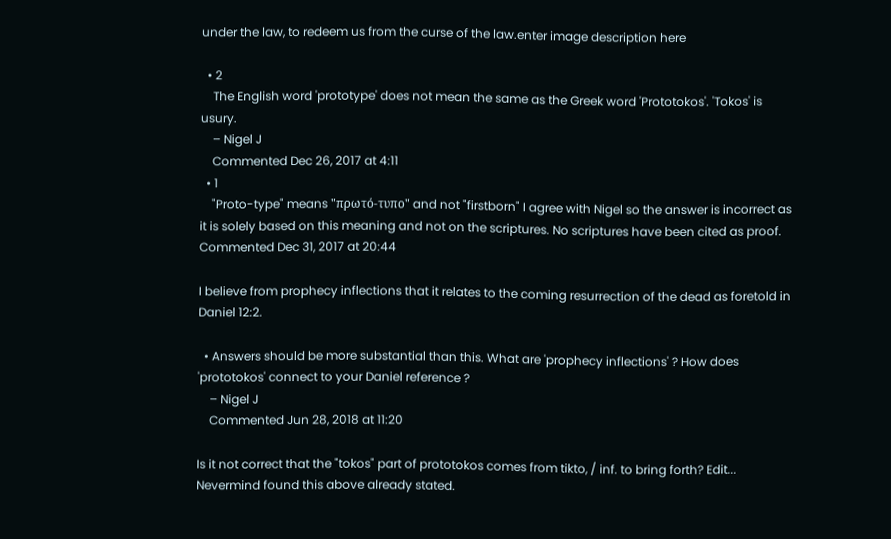under the law, to redeem us from the curse of the law.enter image description here

  • 2
    The English word 'prototype' does not mean the same as the Greek word 'Prototokos'. 'Tokos' is usury.
    – Nigel J
    Commented Dec 26, 2017 at 4:11
  • 1
    "Proto-type" means "πρωτό-τυπο" and not "firstborn" I agree with Nigel so the answer is incorrect as it is solely based on this meaning and not on the scriptures. No scriptures have been cited as proof. Commented Dec 31, 2017 at 20:44

I believe from prophecy inflections that it relates to the coming resurrection of the dead as foretold in Daniel 12:2.

  • Answers should be more substantial than this. What are 'prophecy inflections' ? How does 'prototokos' connect to your Daniel reference ?
    – Nigel J
    Commented Jun 28, 2018 at 11:20

Is it not correct that the "tokos" part of prototokos comes from tikto, / inf. to bring forth? Edit... Nevermind found this above already stated.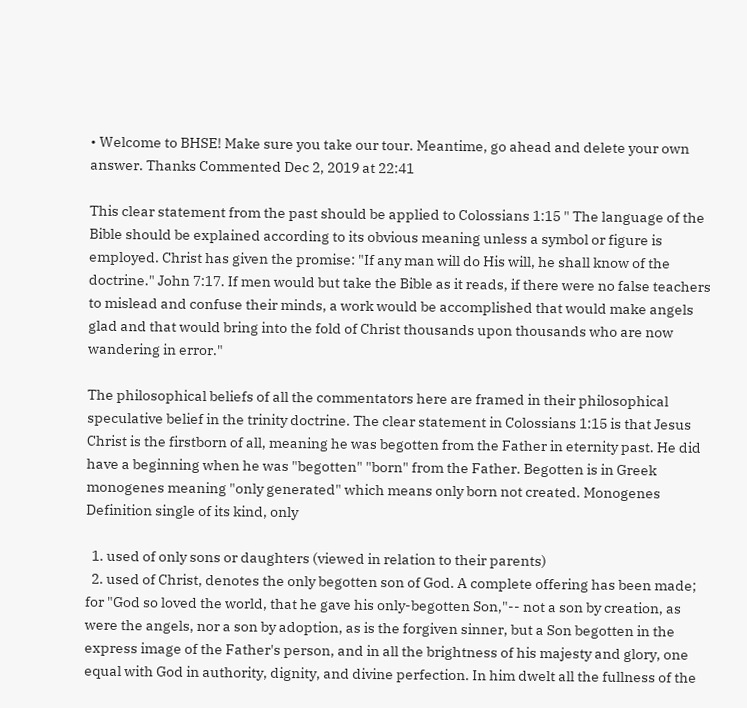• Welcome to BHSE! Make sure you take our tour. Meantime, go ahead and delete your own answer. Thanks Commented Dec 2, 2019 at 22:41

This clear statement from the past should be applied to Colossians 1:15 " The language of the Bible should be explained according to its obvious meaning unless a symbol or figure is employed. Christ has given the promise: "If any man will do His will, he shall know of the doctrine." John 7:17. If men would but take the Bible as it reads, if there were no false teachers to mislead and confuse their minds, a work would be accomplished that would make angels glad and that would bring into the fold of Christ thousands upon thousands who are now wandering in error."

The philosophical beliefs of all the commentators here are framed in their philosophical speculative belief in the trinity doctrine. The clear statement in Colossians 1:15 is that Jesus Christ is the firstborn of all, meaning he was begotten from the Father in eternity past. He did have a beginning when he was "begotten" "born" from the Father. Begotten is in Greek monogenes meaning "only generated" which means only born not created. Monogenes Definition single of its kind, only

  1. used of only sons or daughters (viewed in relation to their parents)
  2. used of Christ, denotes the only begotten son of God. A complete offering has been made; for "God so loved the world, that he gave his only-begotten Son,"-- not a son by creation, as were the angels, nor a son by adoption, as is the forgiven sinner, but a Son begotten in the express image of the Father's person, and in all the brightness of his majesty and glory, one equal with God in authority, dignity, and divine perfection. In him dwelt all the fullness of the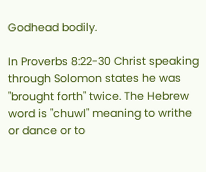Godhead bodily.

In Proverbs 8:22-30 Christ speaking through Solomon states he was "brought forth" twice. The Hebrew word is "chuwl" meaning to writhe or dance or to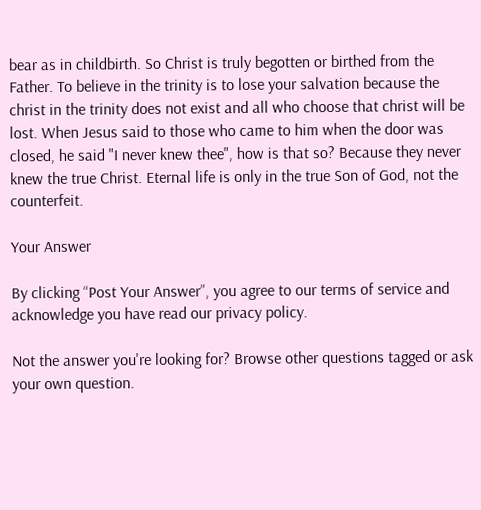bear as in childbirth. So Christ is truly begotten or birthed from the Father. To believe in the trinity is to lose your salvation because the christ in the trinity does not exist and all who choose that christ will be lost. When Jesus said to those who came to him when the door was closed, he said "I never knew thee", how is that so? Because they never knew the true Christ. Eternal life is only in the true Son of God, not the counterfeit.

Your Answer

By clicking “Post Your Answer”, you agree to our terms of service and acknowledge you have read our privacy policy.

Not the answer you're looking for? Browse other questions tagged or ask your own question.